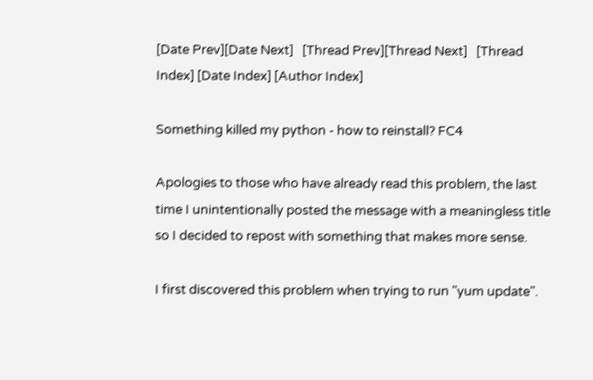[Date Prev][Date Next]   [Thread Prev][Thread Next]   [Thread Index] [Date Index] [Author Index]

Something killed my python - how to reinstall? FC4

Apologies to those who have already read this problem, the last time I unintentionally posted the message with a meaningless title so I decided to repost with something that makes more sense.

I first discovered this problem when trying to run "yum update".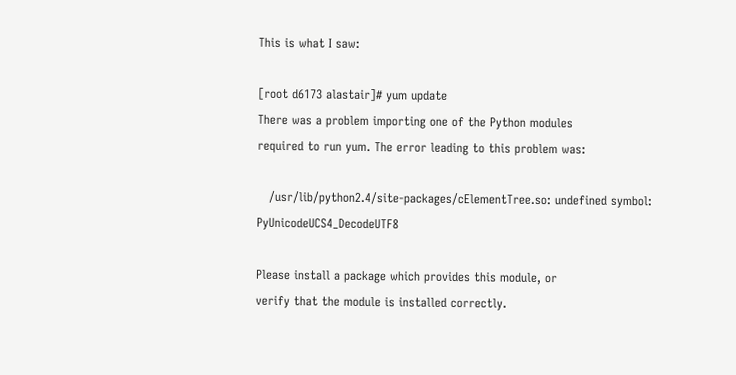This is what I saw:

[root d6173 alastair]# yum update
There was a problem importing one of the Python modules
required to run yum. The error leading to this problem was:

   /usr/lib/python2.4/site-packages/cElementTree.so: undefined symbol: PyUnicodeUCS4_DecodeUTF8

Please install a package which provides this module, or
verify that the module is installed correctly.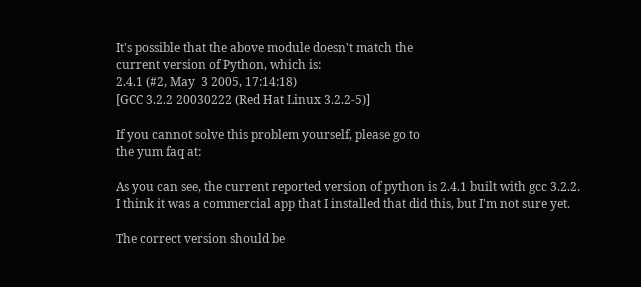It's possible that the above module doesn't match the
current version of Python, which is:
2.4.1 (#2, May  3 2005, 17:14:18)
[GCC 3.2.2 20030222 (Red Hat Linux 3.2.2-5)]

If you cannot solve this problem yourself, please go to
the yum faq at:

As you can see, the current reported version of python is 2.4.1 built with gcc 3.2.2.
I think it was a commercial app that I installed that did this, but I'm not sure yet.

The correct version should be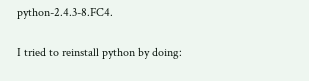python-2.4.3-8.FC4.

I tried to reinstall python by doing: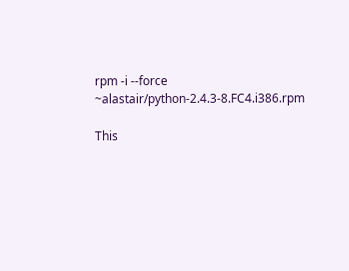rpm -i --force ~alastair/python-2.4.3-8.FC4.i386.rpm

This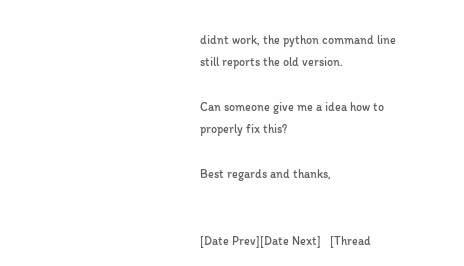didnt work, the python command line still reports the old version.

Can someone give me a idea how to properly fix this?

Best regards and thanks,


[Date Prev][Date Next]   [Thread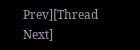Prev][Thread Next]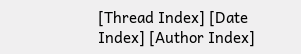[Thread Index] [Date Index] [Author Index]